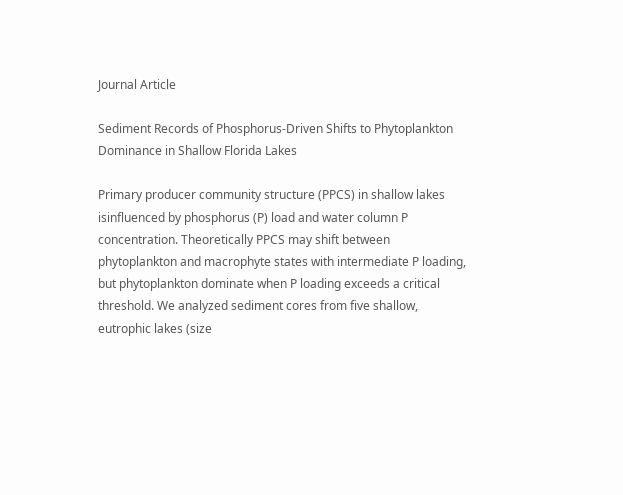Journal Article

Sediment Records of Phosphorus-Driven Shifts to Phytoplankton Dominance in Shallow Florida Lakes

Primary producer community structure (PPCS) in shallow lakes isinfluenced by phosphorus (P) load and water column P concentration. Theoretically PPCS may shift between phytoplankton and macrophyte states with intermediate P loading, but phytoplankton dominate when P loading exceeds a critical threshold. We analyzed sediment cores from five shallow, eutrophic lakes (size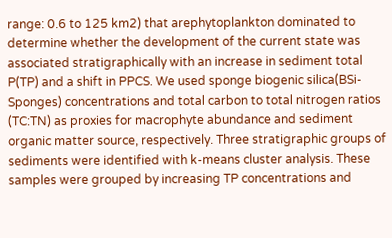range: 0.6 to 125 km2) that arephytoplankton dominated to determine whether the development of the current state was associated stratigraphically with an increase in sediment total P(TP) and a shift in PPCS. We used sponge biogenic silica(BSi-Sponges) concentrations and total carbon to total nitrogen ratios (TC:TN) as proxies for macrophyte abundance and sediment organic matter source, respectively. Three stratigraphic groups of sediments were identified with k-means cluster analysis. These samples were grouped by increasing TP concentrations and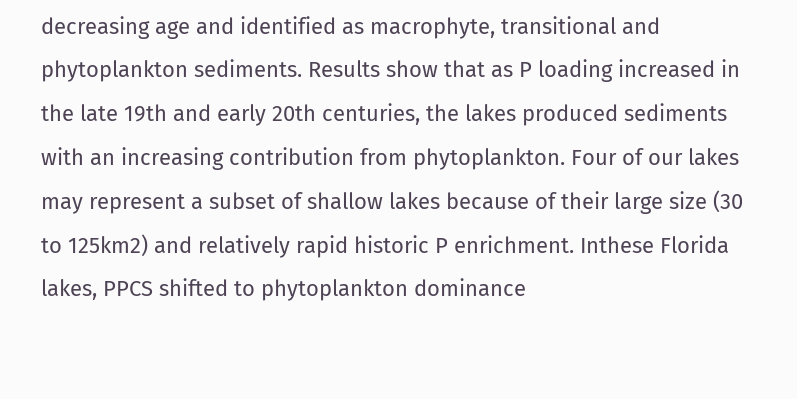decreasing age and identified as macrophyte, transitional and phytoplankton sediments. Results show that as P loading increased in the late 19th and early 20th centuries, the lakes produced sediments with an increasing contribution from phytoplankton. Four of our lakes may represent a subset of shallow lakes because of their large size (30 to 125km2) and relatively rapid historic P enrichment. Inthese Florida lakes, PPCS shifted to phytoplankton dominance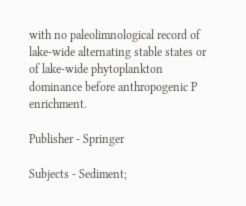with no paleolimnological record of lake-wide alternating stable states or of lake-wide phytoplankton dominance before anthropogenic P enrichment.

Publisher - Springer

Subjects - Sediment;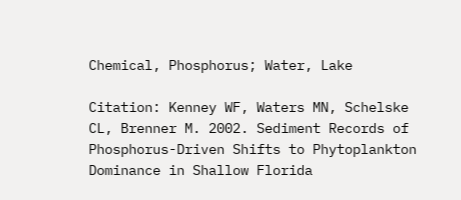Chemical, Phosphorus; Water, Lake

Citation: Kenney WF, Waters MN, Schelske CL, Brenner M. 2002. Sediment Records of Phosphorus-Driven Shifts to Phytoplankton Dominance in Shallow Florida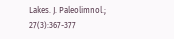Lakes. J. Paleolimnol.; 27(3):367-377